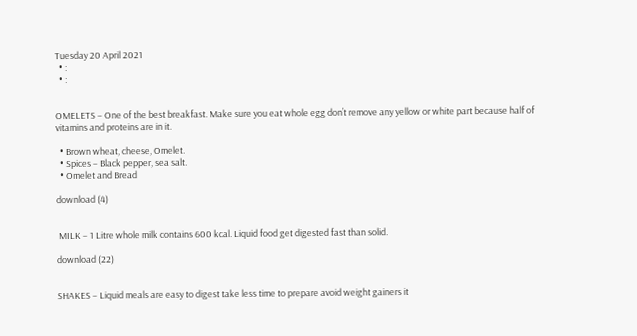Tuesday 20 April 2021
  • :
  • :


OMELETS – One of the best breakfast. Make sure you eat whole egg don’t remove any yellow or white part because half of vitamins and proteins are in it.

  • Brown wheat, cheese, Omelet.
  • Spices – Black pepper, sea salt.
  • Omelet and Bread

download (4)


 MILK – 1 Litre whole milk contains 600 kcal. Liquid food get digested fast than solid.

download (22)


SHAKES – Liquid meals are easy to digest take less time to prepare avoid weight gainers it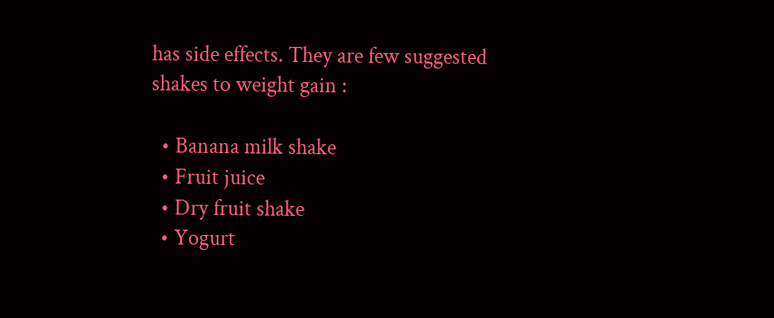has side effects. They are few suggested shakes to weight gain :

  • Banana milk shake
  • Fruit juice
  • Dry fruit shake
  • Yogurt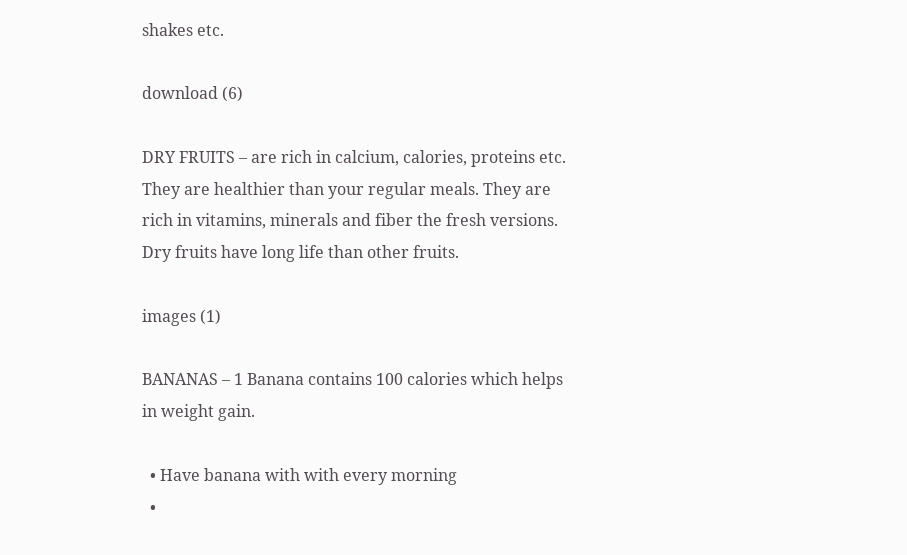shakes etc.

download (6)

DRY FRUITS – are rich in calcium, calories, proteins etc. They are healthier than your regular meals. They are rich in vitamins, minerals and fiber the fresh versions. Dry fruits have long life than other fruits.

images (1)

BANANAS – 1 Banana contains 100 calories which helps in weight gain.

  • Have banana with with every morning
  •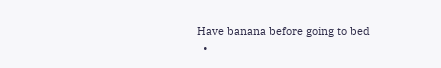Have banana before going to bed
  •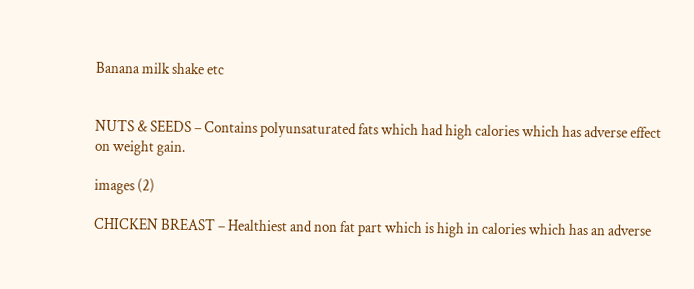Banana milk shake etc


NUTS & SEEDS – Contains polyunsaturated fats which had high calories which has adverse effect on weight gain.

images (2)

CHICKEN BREAST – Healthiest and non fat part which is high in calories which has an adverse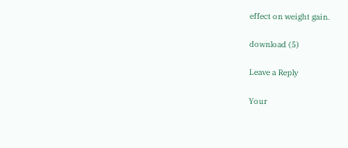effect on weight gain.

download (5)

Leave a Reply

Your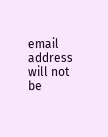email address will not be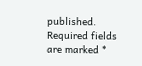published. Required fields are marked *